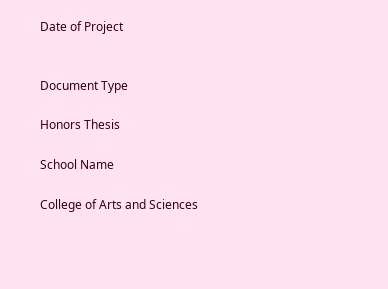Date of Project


Document Type

Honors Thesis

School Name

College of Arts and Sciences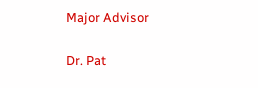Major Advisor

Dr. Pat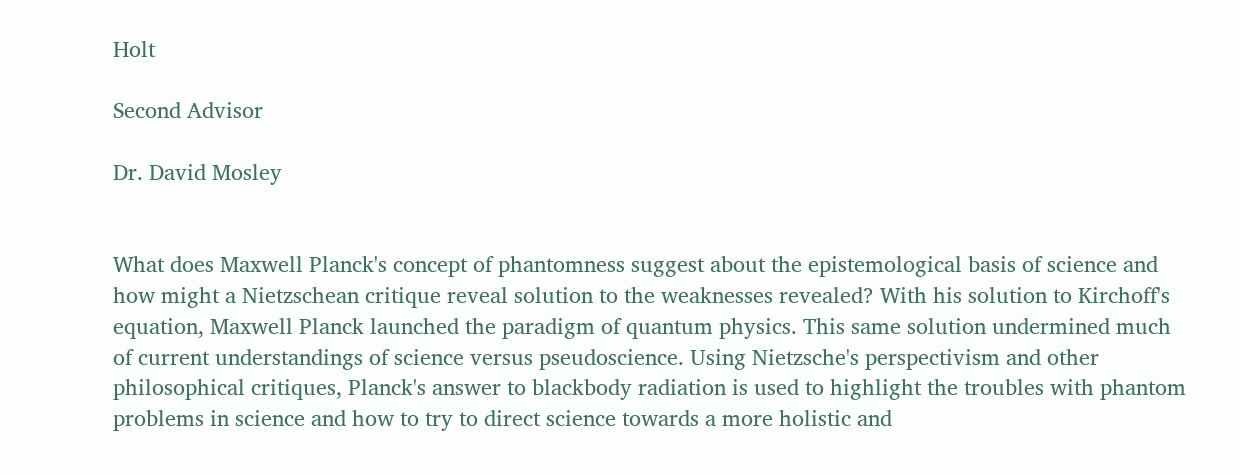Holt

Second Advisor

Dr. David Mosley


What does Maxwell Planck's concept of phantomness suggest about the epistemological basis of science and how might a Nietzschean critique reveal solution to the weaknesses revealed? With his solution to Kirchoff's equation, Maxwell Planck launched the paradigm of quantum physics. This same solution undermined much of current understandings of science versus pseudoscience. Using Nietzsche's perspectivism and other philosophical critiques, Planck's answer to blackbody radiation is used to highlight the troubles with phantom problems in science and how to try to direct science towards a more holistic and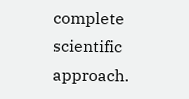complete scientific approach.